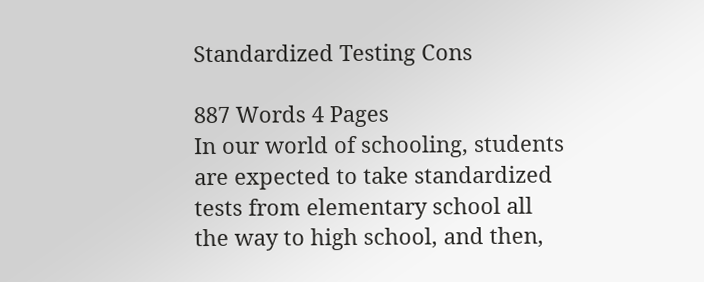Standardized Testing Cons

887 Words 4 Pages
In our world of schooling, students are expected to take standardized tests from elementary school all the way to high school, and then,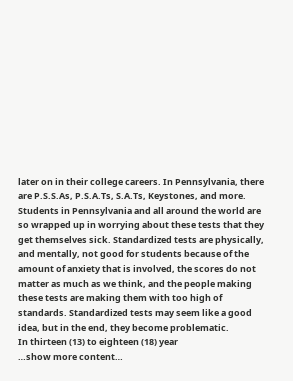later on in their college careers. In Pennsylvania, there are P.S.S.As, P.S.A.Ts, S.A.Ts, Keystones, and more. Students in Pennsylvania and all around the world are so wrapped up in worrying about these tests that they get themselves sick. Standardized tests are physically, and mentally, not good for students because of the amount of anxiety that is involved, the scores do not matter as much as we think, and the people making these tests are making them with too high of standards. Standardized tests may seem like a good idea, but in the end, they become problematic.
In thirteen (13) to eighteen (18) year
…show more content…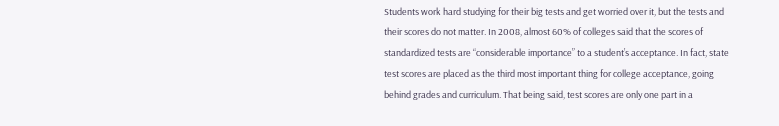Students work hard studying for their big tests and get worried over it, but the tests and their scores do not matter. In 2008, almost 60% of colleges said that the scores of standardized tests are “considerable importance” to a student’s acceptance. In fact, state test scores are placed as the third most important thing for college acceptance, going behind grades and curriculum. That being said, test scores are only one part in a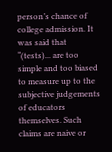person’s chance of college admission. It was said that “(tests)... are too simple and too biased to measure up to the subjective judgements of educators themselves. Such claims are naive or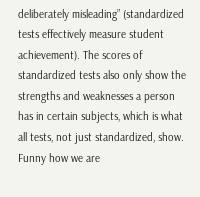deliberately misleading” (standardized tests effectively measure student achievement). The scores of standardized tests also only show the strengths and weaknesses a person has in certain subjects, which is what all tests, not just standardized, show. Funny how we are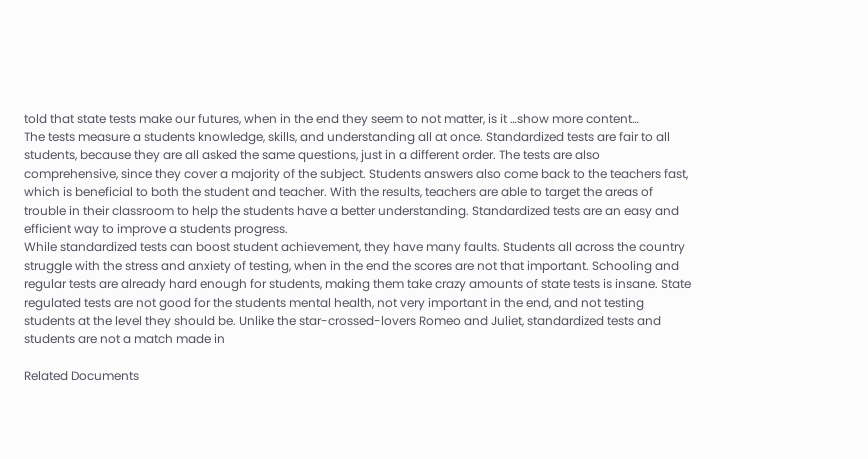told that state tests make our futures, when in the end they seem to not matter, is it …show more content…
The tests measure a students knowledge, skills, and understanding all at once. Standardized tests are fair to all students, because they are all asked the same questions, just in a different order. The tests are also comprehensive, since they cover a majority of the subject. Students answers also come back to the teachers fast, which is beneficial to both the student and teacher. With the results, teachers are able to target the areas of trouble in their classroom to help the students have a better understanding. Standardized tests are an easy and efficient way to improve a students progress.
While standardized tests can boost student achievement, they have many faults. Students all across the country struggle with the stress and anxiety of testing, when in the end the scores are not that important. Schooling and regular tests are already hard enough for students, making them take crazy amounts of state tests is insane. State regulated tests are not good for the students mental health, not very important in the end, and not testing students at the level they should be. Unlike the star-crossed-lovers Romeo and Juliet, standardized tests and students are not a match made in

Related Documents